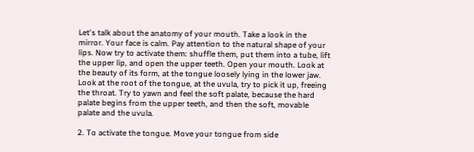Let's talk about the anatomy of your mouth. Take a look in the mirror. Your face is calm. Pay attention to the natural shape of your lips. Now try to activate them: shuffle them, put them into a tube, lift the upper lip, and open the upper teeth. Open your mouth. Look at the beauty of its form, at the tongue loosely lying in the lower jaw. Look at the root of the tongue, at the uvula, try to pick it up, freeing the throat. Try to yawn and feel the soft palate, because the hard palate begins from the upper teeth, and then the soft, movable palate and the uvula.

2. To activate the tongue. Move your tongue from side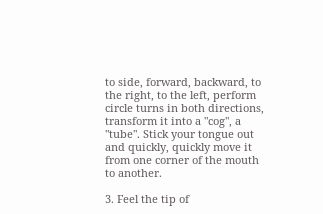to side, forward, backward, to the right, to the left, perform circle turns in both directions, transform it into a "cog", a "tube". Stick your tongue out and quickly, quickly move it from one corner of the mouth to another.

3. Feel the tip of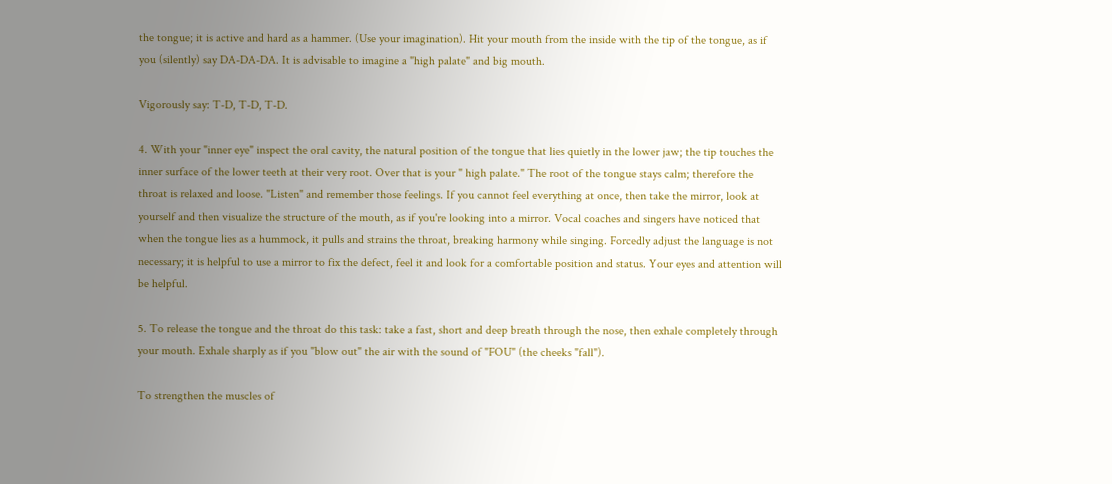the tongue; it is active and hard as a hammer. (Use your imagination). Hit your mouth from the inside with the tip of the tongue, as if you (silently) say DA-DA-DA. It is advisable to imagine a "high palate" and big mouth.

Vigorously say: T-D, T-D, T-D.

4. With your "inner eye" inspect the oral cavity, the natural position of the tongue that lies quietly in the lower jaw; the tip touches the inner surface of the lower teeth at their very root. Over that is your " high palate." The root of the tongue stays calm; therefore the throat is relaxed and loose. "Listen" and remember those feelings. If you cannot feel everything at once, then take the mirror, look at yourself and then visualize the structure of the mouth, as if you're looking into a mirror. Vocal coaches and singers have noticed that when the tongue lies as a hummock, it pulls and strains the throat, breaking harmony while singing. Forcedly adjust the language is not necessary; it is helpful to use a mirror to fix the defect, feel it and look for a comfortable position and status. Your eyes and attention will be helpful.

5. To release the tongue and the throat do this task: take a fast, short and deep breath through the nose, then exhale completely through your mouth. Exhale sharply as if you "blow out" the air with the sound of "FOU" (the cheeks "fall").

To strengthen the muscles of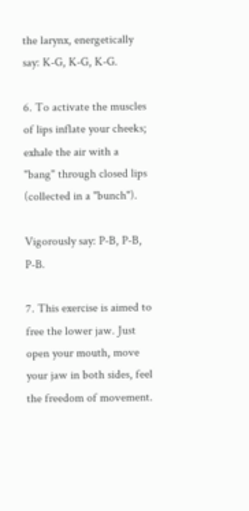the larynx, energetically say: K-G, K-G, K-G.

6. To activate the muscles of lips inflate your cheeks; exhale the air with a "bang" through closed lips (collected in a "bunch").

Vigorously say: P-B, P-B, P-B.

7. This exercise is aimed to free the lower jaw. Just open your mouth, move your jaw in both sides, feel the freedom of movement.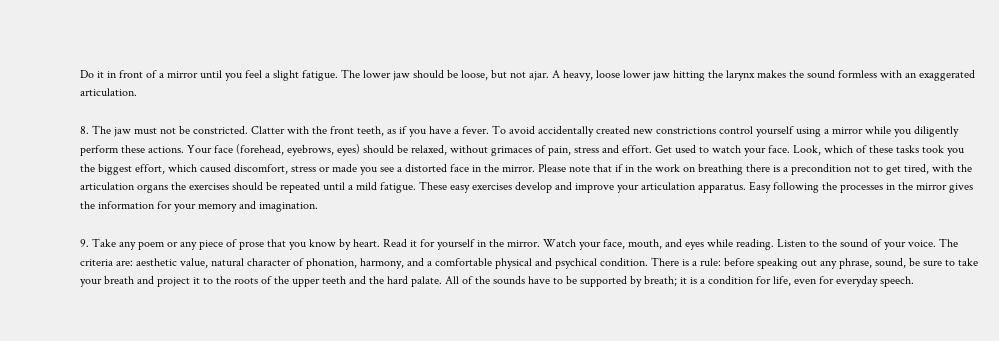Do it in front of a mirror until you feel a slight fatigue. The lower jaw should be loose, but not ajar. A heavy, loose lower jaw hitting the larynx makes the sound formless with an exaggerated articulation.

8. The jaw must not be constricted. Clatter with the front teeth, as if you have a fever. To avoid accidentally created new constrictions control yourself using a mirror while you diligently perform these actions. Your face (forehead, eyebrows, eyes) should be relaxed, without grimaces of pain, stress and effort. Get used to watch your face. Look, which of these tasks took you the biggest effort, which caused discomfort, stress or made you see a distorted face in the mirror. Please note that if in the work on breathing there is a precondition not to get tired, with the articulation organs the exercises should be repeated until a mild fatigue. These easy exercises develop and improve your articulation apparatus. Easy following the processes in the mirror gives the information for your memory and imagination.

9. Take any poem or any piece of prose that you know by heart. Read it for yourself in the mirror. Watch your face, mouth, and eyes while reading. Listen to the sound of your voice. The criteria are: aesthetic value, natural character of phonation, harmony, and a comfortable physical and psychical condition. There is a rule: before speaking out any phrase, sound, be sure to take your breath and project it to the roots of the upper teeth and the hard palate. All of the sounds have to be supported by breath; it is a condition for life, even for everyday speech.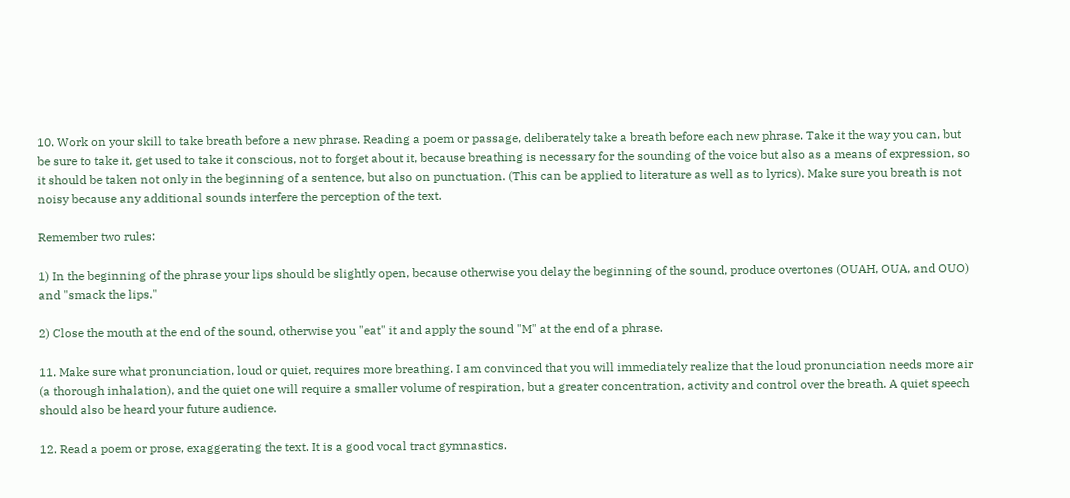10. Work on your skill to take breath before a new phrase. Reading a poem or passage, deliberately take a breath before each new phrase. Take it the way you can, but be sure to take it, get used to take it conscious, not to forget about it, because breathing is necessary for the sounding of the voice but also as a means of expression, so it should be taken not only in the beginning of a sentence, but also on punctuation. (This can be applied to literature as well as to lyrics). Make sure you breath is not noisy because any additional sounds interfere the perception of the text.

Remember two rules:

1) In the beginning of the phrase your lips should be slightly open, because otherwise you delay the beginning of the sound, produce overtones (OUAH, OUA, and OUO) and "smack the lips."

2) Close the mouth at the end of the sound, otherwise you "eat" it and apply the sound "M" at the end of a phrase.

11. Make sure what pronunciation, loud or quiet, requires more breathing. I am convinced that you will immediately realize that the loud pronunciation needs more air (a thorough inhalation), and the quiet one will require a smaller volume of respiration, but a greater concentration, activity and control over the breath. A quiet speech should also be heard your future audience.

12. Read a poem or prose, exaggerating the text. It is a good vocal tract gymnastics.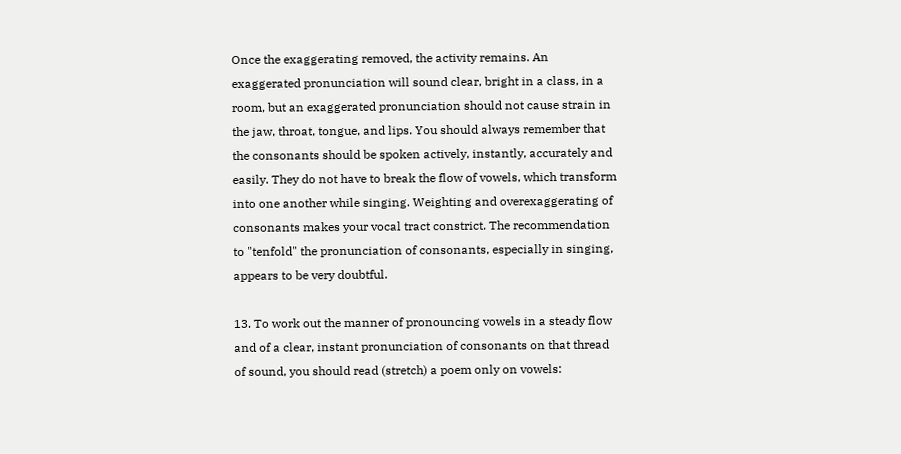Once the exaggerating removed, the activity remains. An exaggerated pronunciation will sound clear, bright in a class, in a room, but an exaggerated pronunciation should not cause strain in the jaw, throat, tongue, and lips. You should always remember that the consonants should be spoken actively, instantly, accurately and easily. They do not have to break the flow of vowels, which transform into one another while singing. Weighting and overexaggerating of consonants makes your vocal tract constrict. The recommendation to "tenfold" the pronunciation of consonants, especially in singing, appears to be very doubtful.

13. To work out the manner of pronouncing vowels in a steady flow and of a clear, instant pronunciation of consonants on that thread of sound, you should read (stretch) a poem only on vowels: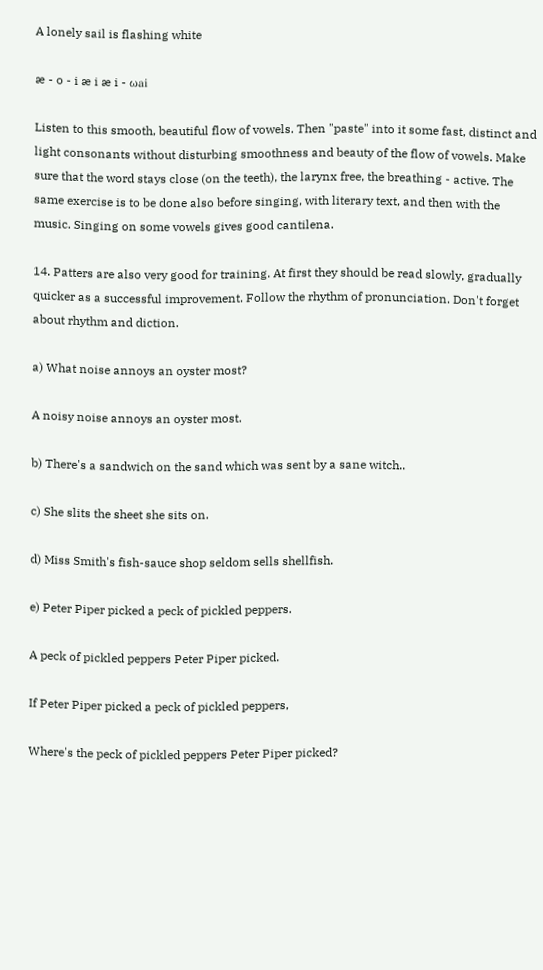A lonely sail is flashing white

æ - o - i æ i æ i - ωai

Listen to this smooth, beautiful flow of vowels. Then "paste" into it some fast, distinct and light consonants without disturbing smoothness and beauty of the flow of vowels. Make sure that the word stays close (on the teeth), the larynx free, the breathing - active. The same exercise is to be done also before singing, with literary text, and then with the music. Singing on some vowels gives good cantilena.

14. Patters are also very good for training. At first they should be read slowly, gradually quicker as a successful improvement. Follow the rhythm of pronunciation. Don't forget about rhythm and diction.

a) What noise annoys an oyster most?

A noisy noise annoys an oyster most.

b) There's a sandwich on the sand which was sent by a sane witch..

c) She slits the sheet she sits on.

d) Miss Smith's fish-sauce shop seldom sells shellfish.

e) Peter Piper picked a peck of pickled peppers.

A peck of pickled peppers Peter Piper picked.

If Peter Piper picked a peck of pickled peppers,

Where's the peck of pickled peppers Peter Piper picked?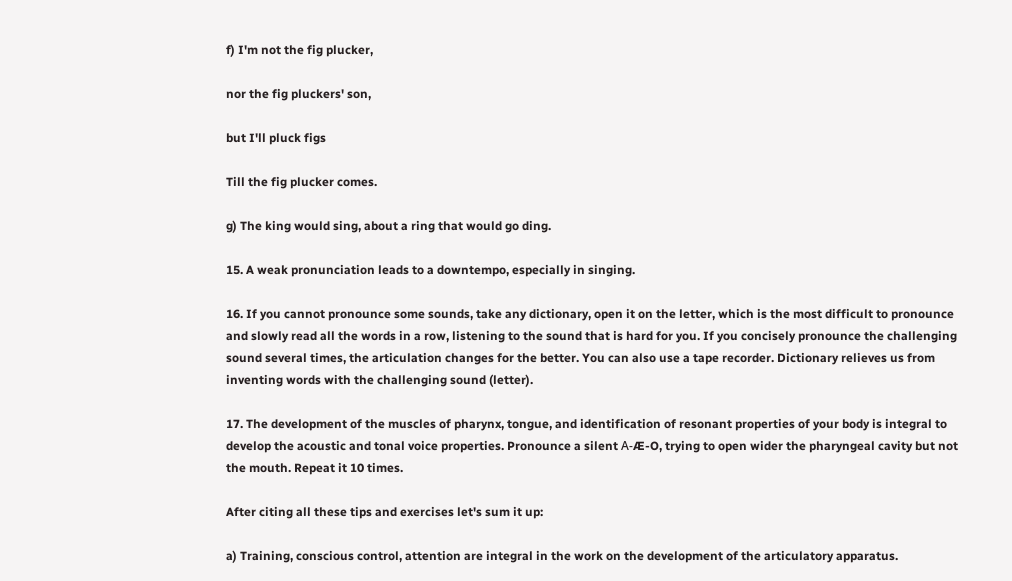f) I'm not the fig plucker,

nor the fig pluckers' son,

but I'll pluck figs

Till the fig plucker comes.

g) The king would sing, about a ring that would go ding.

15. A weak pronunciation leads to a downtempo, especially in singing.

16. If you cannot pronounce some sounds, take any dictionary, open it on the letter, which is the most difficult to pronounce and slowly read all the words in a row, listening to the sound that is hard for you. If you concisely pronounce the challenging sound several times, the articulation changes for the better. You can also use a tape recorder. Dictionary relieves us from inventing words with the challenging sound (letter).

17. The development of the muscles of pharynx, tongue, and identification of resonant properties of your body is integral to develop the acoustic and tonal voice properties. Pronounce a silent Α-Æ-O, trying to open wider the pharyngeal cavity but not the mouth. Repeat it 10 times.

After citing all these tips and exercises let's sum it up:

a) Training, conscious control, attention are integral in the work on the development of the articulatory apparatus.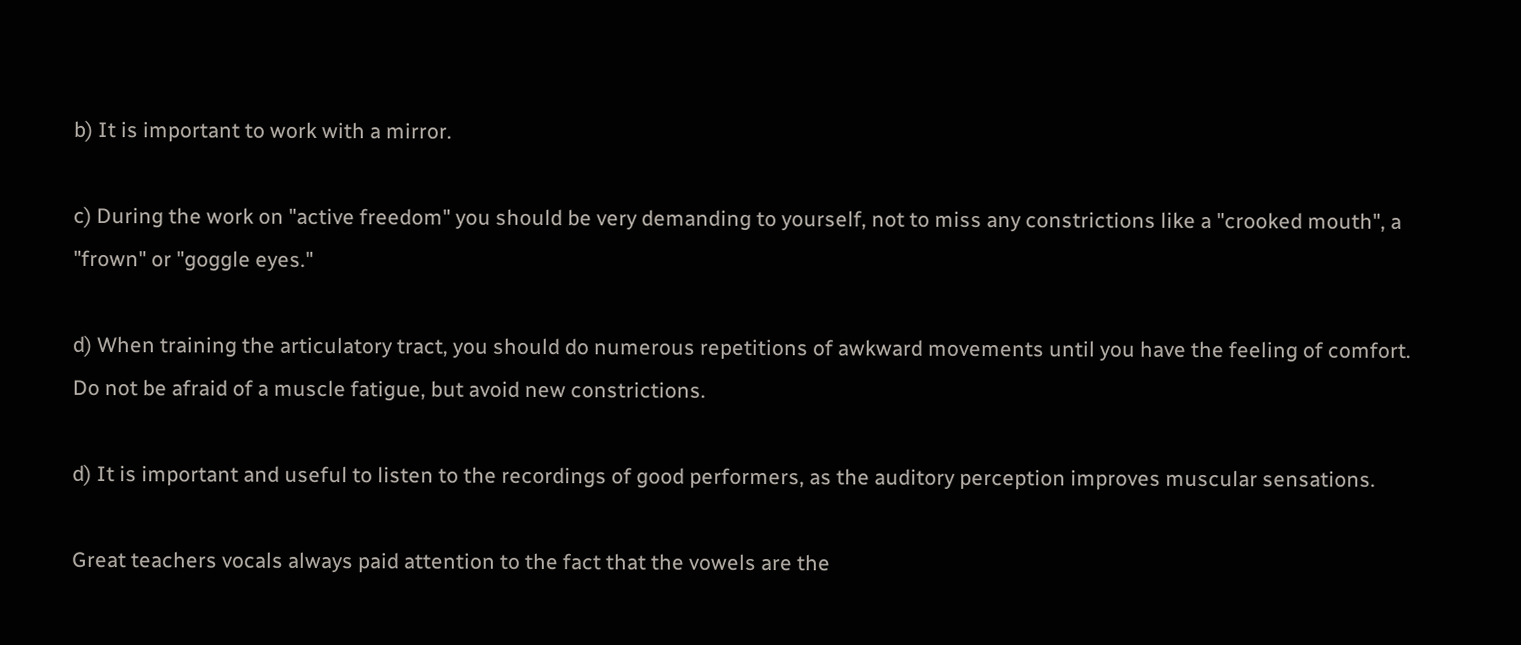b) It is important to work with a mirror.

c) During the work on "active freedom" you should be very demanding to yourself, not to miss any constrictions like a "crooked mouth", a "frown" or "goggle eyes."

d) When training the articulatory tract, you should do numerous repetitions of awkward movements until you have the feeling of comfort. Do not be afraid of a muscle fatigue, but avoid new constrictions.

d) It is important and useful to listen to the recordings of good performers, as the auditory perception improves muscular sensations.

Great teachers vocals always paid attention to the fact that the vowels are the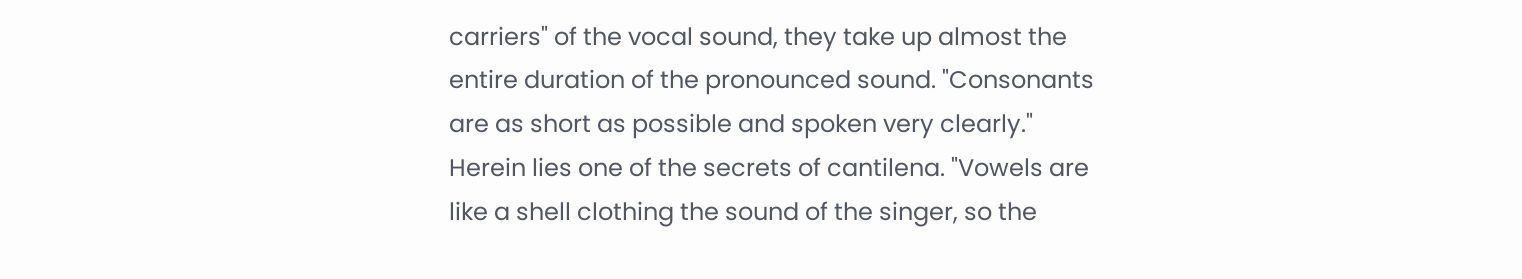carriers" of the vocal sound, they take up almost the entire duration of the pronounced sound. "Consonants are as short as possible and spoken very clearly." Herein lies one of the secrets of cantilena. "Vowels are like a shell clothing the sound of the singer, so the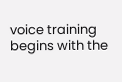voice training begins with the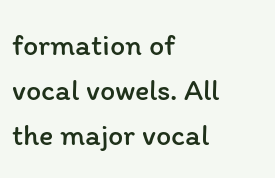formation of vocal vowels. All the major vocal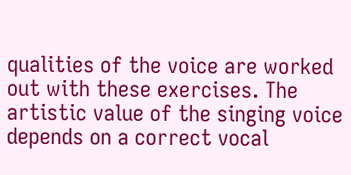qualities of the voice are worked out with these exercises. The artistic value of the singing voice depends on a correct vocal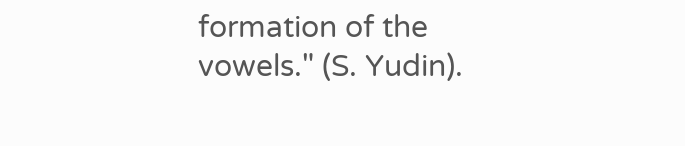formation of the vowels." (S. Yudin).